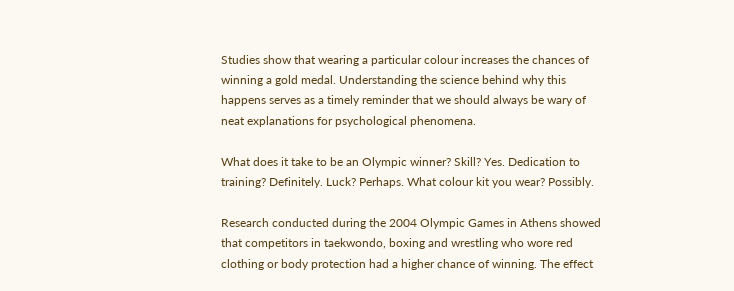Studies show that wearing a particular colour increases the chances of winning a gold medal. Understanding the science behind why this happens serves as a timely reminder that we should always be wary of neat explanations for psychological phenomena.

What does it take to be an Olympic winner? Skill? Yes. Dedication to training? Definitely. Luck? Perhaps. What colour kit you wear? Possibly.

Research conducted during the 2004 Olympic Games in Athens showed that competitors in taekwondo, boxing and wrestling who wore red clothing or body protection had a higher chance of winning. The effect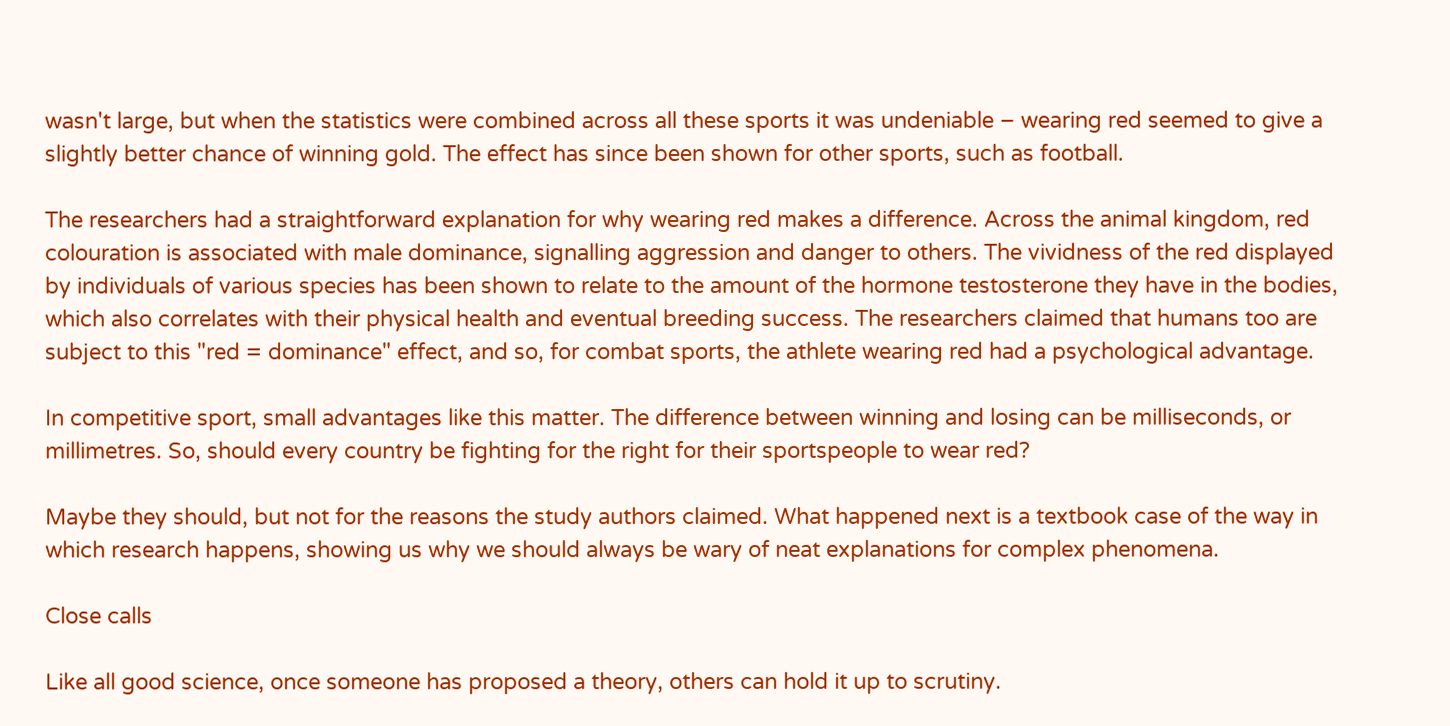wasn't large, but when the statistics were combined across all these sports it was undeniable – wearing red seemed to give a slightly better chance of winning gold. The effect has since been shown for other sports, such as football.

The researchers had a straightforward explanation for why wearing red makes a difference. Across the animal kingdom, red colouration is associated with male dominance, signalling aggression and danger to others. The vividness of the red displayed by individuals of various species has been shown to relate to the amount of the hormone testosterone they have in the bodies, which also correlates with their physical health and eventual breeding success. The researchers claimed that humans too are subject to this "red = dominance" effect, and so, for combat sports, the athlete wearing red had a psychological advantage.

In competitive sport, small advantages like this matter. The difference between winning and losing can be milliseconds, or millimetres. So, should every country be fighting for the right for their sportspeople to wear red?

Maybe they should, but not for the reasons the study authors claimed. What happened next is a textbook case of the way in which research happens, showing us why we should always be wary of neat explanations for complex phenomena.

Close calls

Like all good science, once someone has proposed a theory, others can hold it up to scrutiny.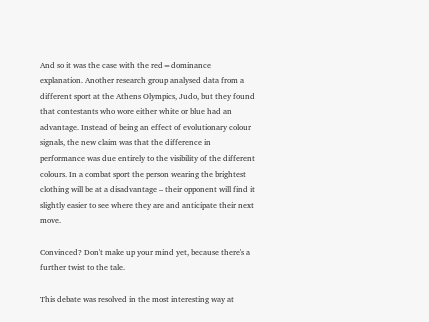And so it was the case with the red=dominance explanation. Another research group analysed data from a different sport at the Athens Olympics, Judo, but they found that contestants who wore either white or blue had an advantage. Instead of being an effect of evolutionary colour signals, the new claim was that the difference in performance was due entirely to the visibility of the different colours. In a combat sport the person wearing the brightest clothing will be at a disadvantage – their opponent will find it slightly easier to see where they are and anticipate their next move.

Convinced? Don't make up your mind yet, because there's a further twist to the tale.

This debate was resolved in the most interesting way at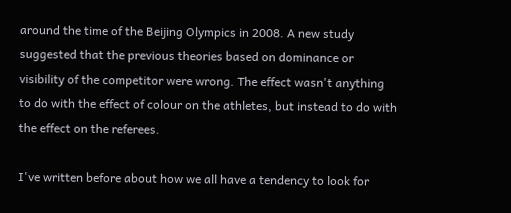around the time of the Beijing Olympics in 2008. A new study suggested that the previous theories based on dominance or visibility of the competitor were wrong. The effect wasn't anything to do with the effect of colour on the athletes, but instead to do with the effect on the referees.

I've written before about how we all have a tendency to look for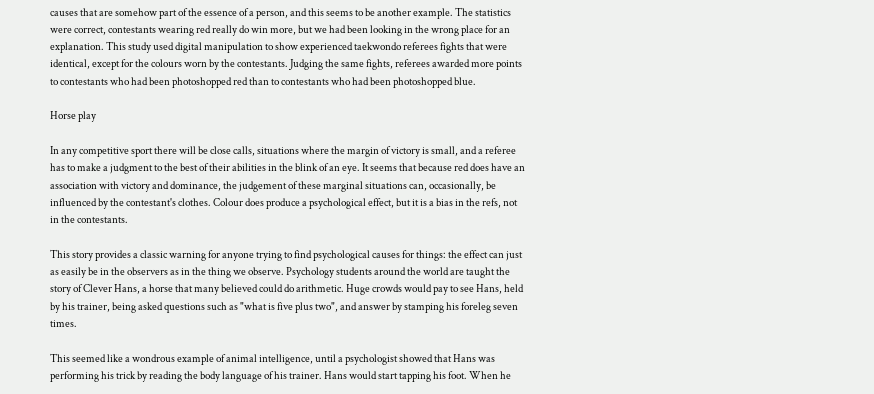causes that are somehow part of the essence of a person, and this seems to be another example. The statistics were correct, contestants wearing red really do win more, but we had been looking in the wrong place for an explanation. This study used digital manipulation to show experienced taekwondo referees fights that were identical, except for the colours worn by the contestants. Judging the same fights, referees awarded more points to contestants who had been photoshopped red than to contestants who had been photoshopped blue.

Horse play

In any competitive sport there will be close calls, situations where the margin of victory is small, and a referee has to make a judgment to the best of their abilities in the blink of an eye. It seems that because red does have an association with victory and dominance, the judgement of these marginal situations can, occasionally, be influenced by the contestant's clothes. Colour does produce a psychological effect, but it is a bias in the refs, not in the contestants.

This story provides a classic warning for anyone trying to find psychological causes for things: the effect can just as easily be in the observers as in the thing we observe. Psychology students around the world are taught the story of Clever Hans, a horse that many believed could do arithmetic. Huge crowds would pay to see Hans, held by his trainer, being asked questions such as "what is five plus two", and answer by stamping his foreleg seven times.

This seemed like a wondrous example of animal intelligence, until a psychologist showed that Hans was performing his trick by reading the body language of his trainer. Hans would start tapping his foot. When he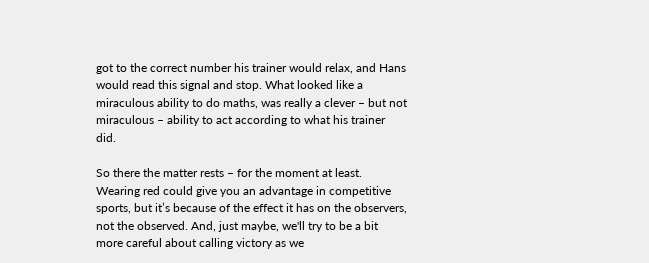got to the correct number his trainer would relax, and Hans would read this signal and stop. What looked like a miraculous ability to do maths, was really a clever – but not miraculous – ability to act according to what his trainer did.

So there the matter rests – for the moment at least. Wearing red could give you an advantage in competitive sports, but it’s because of the effect it has on the observers, not the observed. And, just maybe, we'll try to be a bit more careful about calling victory as we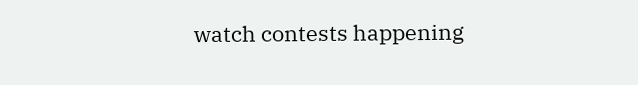watch contests happening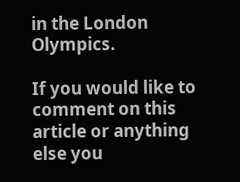in the London Olympics.

If you would like to comment on this article or anything else you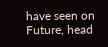have seen on Future, head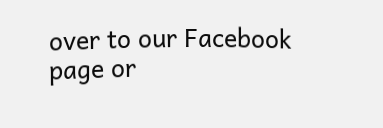over to our Facebook page or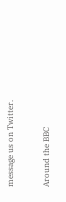message us on Twitter.

Around the BBC